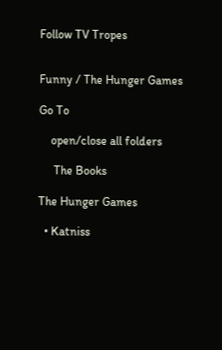Follow TV Tropes


Funny / The Hunger Games

Go To

    open/close all folders

     The Books

The Hunger Games

  • Katniss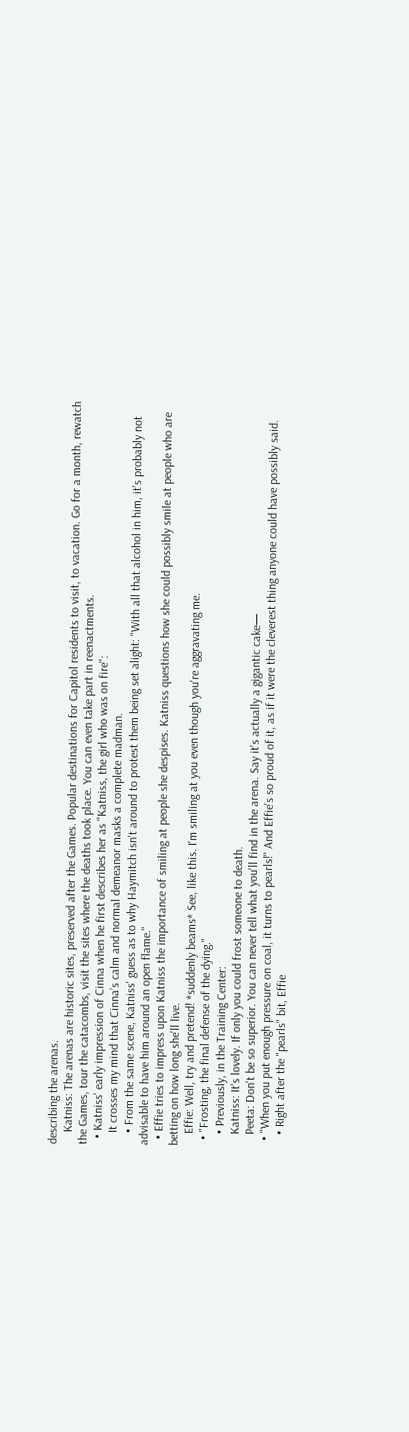describing the arenas.
    Katniss: The arenas are historic sites, preserved after the Games. Popular destinations for Capitol residents to visit, to vacation. Go for a month, rewatch the Games, tour the catacombs, visit the sites where the deaths took place. You can even take part in reenactments.
  • Katniss' early impression of Cinna when he first describes her as "Katniss, the girl who was on fire":
    It crosses my mind that Cinna’s calm and normal demeanor masks a complete madman.
    • From the same scene, Katniss' guess as to why Haymitch isn't around to protest them being set alight: "With all that alcohol in him, it's probably not advisable to have him around an open flame."
  • Effie tries to impress upon Katniss the importance of smiling at people she despises. Katniss questions how she could possibly smile at people who are betting on how long she'll live.
    Effie: Well, try and pretend! *suddenly beams* See, like this. I'm smiling at you even though you're aggravating me.
  • "Frosting, the final defense of the dying."
    • Previously, in the Training Center:
    Katniss: It's lovely. If only you could frost someone to death.
    Peeta: Don't be so superior. You can never tell what you'll find in the arena. Say it's actually a gigantic cake—
  • "When you put enough pressure on coal, it turns to pearls!" And Effie's so proud of it, as if it were the cleverest thing anyone could have possibly said.
    • Right after the "pearls" bit, Effie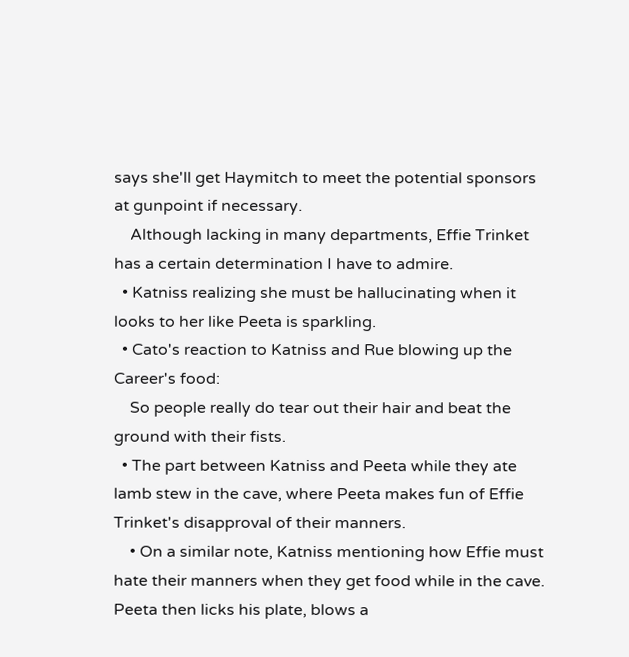says she'll get Haymitch to meet the potential sponsors at gunpoint if necessary.
    Although lacking in many departments, Effie Trinket has a certain determination I have to admire.
  • Katniss realizing she must be hallucinating when it looks to her like Peeta is sparkling.
  • Cato's reaction to Katniss and Rue blowing up the Career's food:
    So people really do tear out their hair and beat the ground with their fists.
  • The part between Katniss and Peeta while they ate lamb stew in the cave, where Peeta makes fun of Effie Trinket's disapproval of their manners.
    • On a similar note, Katniss mentioning how Effie must hate their manners when they get food while in the cave. Peeta then licks his plate, blows a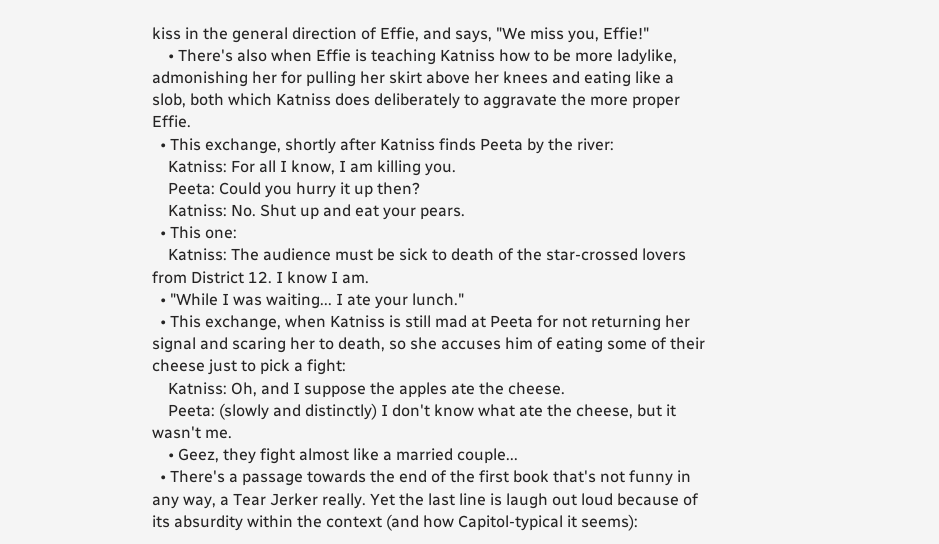kiss in the general direction of Effie, and says, "We miss you, Effie!"
    • There's also when Effie is teaching Katniss how to be more ladylike, admonishing her for pulling her skirt above her knees and eating like a slob, both which Katniss does deliberately to aggravate the more proper Effie.
  • This exchange, shortly after Katniss finds Peeta by the river:
    Katniss: For all I know, I am killing you.
    Peeta: Could you hurry it up then?
    Katniss: No. Shut up and eat your pears.
  • This one:
    Katniss: The audience must be sick to death of the star-crossed lovers from District 12. I know I am.
  • "While I was waiting... I ate your lunch."
  • This exchange, when Katniss is still mad at Peeta for not returning her signal and scaring her to death, so she accuses him of eating some of their cheese just to pick a fight:
    Katniss: Oh, and I suppose the apples ate the cheese.
    Peeta: (slowly and distinctly) I don't know what ate the cheese, but it wasn't me.
    • Geez, they fight almost like a married couple...
  • There's a passage towards the end of the first book that's not funny in any way, a Tear Jerker really. Yet the last line is laugh out loud because of its absurdity within the context (and how Capitol-typical it seems):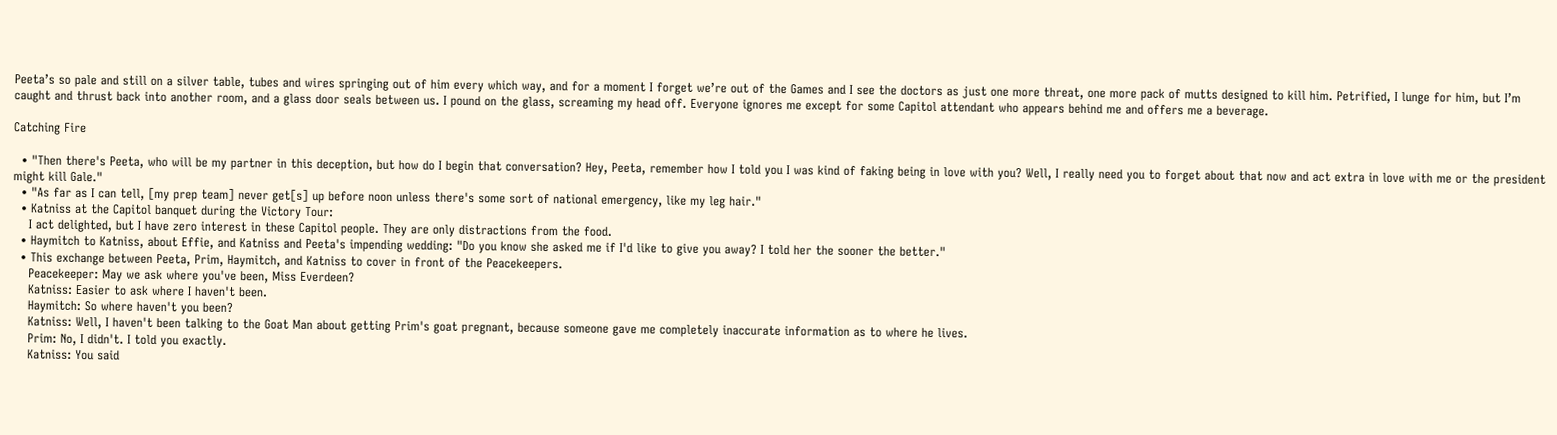Peeta’s so pale and still on a silver table, tubes and wires springing out of him every which way, and for a moment I forget we’re out of the Games and I see the doctors as just one more threat, one more pack of mutts designed to kill him. Petrified, I lunge for him, but I’m caught and thrust back into another room, and a glass door seals between us. I pound on the glass, screaming my head off. Everyone ignores me except for some Capitol attendant who appears behind me and offers me a beverage.

Catching Fire

  • "Then there's Peeta, who will be my partner in this deception, but how do I begin that conversation? Hey, Peeta, remember how I told you I was kind of faking being in love with you? Well, I really need you to forget about that now and act extra in love with me or the president might kill Gale."
  • "As far as I can tell, [my prep team] never get[s] up before noon unless there's some sort of national emergency, like my leg hair."
  • Katniss at the Capitol banquet during the Victory Tour:
    I act delighted, but I have zero interest in these Capitol people. They are only distractions from the food.
  • Haymitch to Katniss, about Effie, and Katniss and Peeta's impending wedding: "Do you know she asked me if I'd like to give you away? I told her the sooner the better."
  • This exchange between Peeta, Prim, Haymitch, and Katniss to cover in front of the Peacekeepers.
    Peacekeeper: May we ask where you've been, Miss Everdeen?
    Katniss: Easier to ask where I haven't been.
    Haymitch: So where haven't you been?
    Katniss: Well, I haven't been talking to the Goat Man about getting Prim's goat pregnant, because someone gave me completely inaccurate information as to where he lives.
    Prim: No, I didn't. I told you exactly.
    Katniss: You said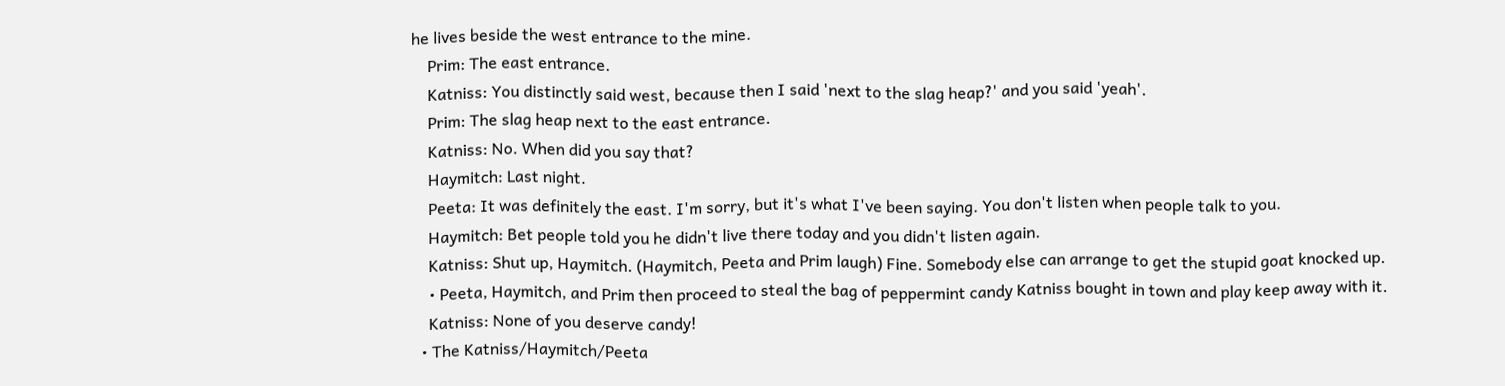he lives beside the west entrance to the mine.
    Prim: The east entrance.
    Katniss: You distinctly said west, because then I said 'next to the slag heap?' and you said 'yeah'.
    Prim: The slag heap next to the east entrance.
    Katniss: No. When did you say that?
    Haymitch: Last night.
    Peeta: It was definitely the east. I'm sorry, but it's what I've been saying. You don't listen when people talk to you.
    Haymitch: Bet people told you he didn't live there today and you didn't listen again.
    Katniss: Shut up, Haymitch. (Haymitch, Peeta and Prim laugh) Fine. Somebody else can arrange to get the stupid goat knocked up.
    • Peeta, Haymitch, and Prim then proceed to steal the bag of peppermint candy Katniss bought in town and play keep away with it.
    Katniss: None of you deserve candy!
  • The Katniss/Haymitch/Peeta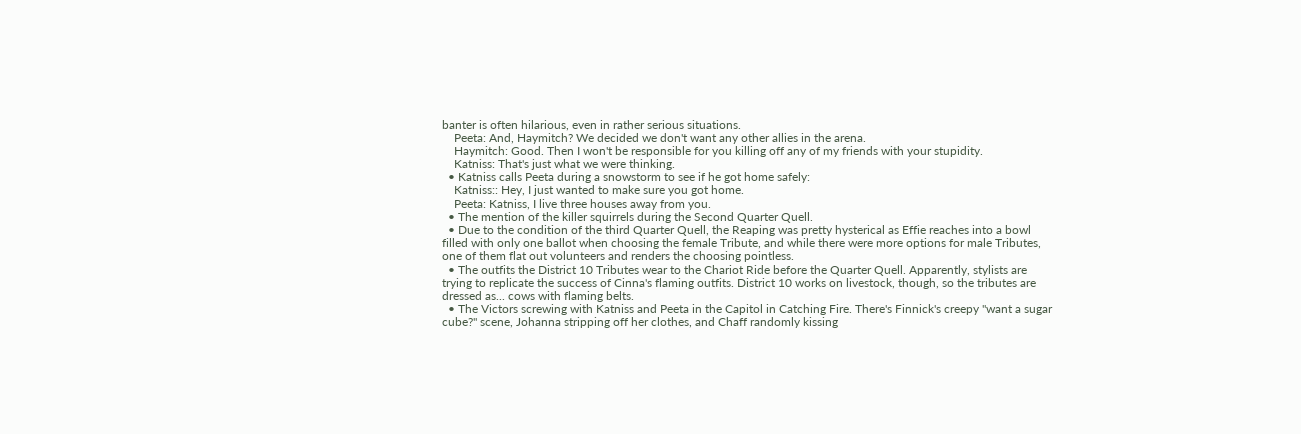banter is often hilarious, even in rather serious situations.
    Peeta: And, Haymitch? We decided we don't want any other allies in the arena.
    Haymitch: Good. Then I won't be responsible for you killing off any of my friends with your stupidity.
    Katniss: That's just what we were thinking.
  • Katniss calls Peeta during a snowstorm to see if he got home safely:
    Katniss:: Hey, I just wanted to make sure you got home.
    Peeta: Katniss, I live three houses away from you.
  • The mention of the killer squirrels during the Second Quarter Quell.
  • Due to the condition of the third Quarter Quell, the Reaping was pretty hysterical as Effie reaches into a bowl filled with only one ballot when choosing the female Tribute, and while there were more options for male Tributes, one of them flat out volunteers and renders the choosing pointless.
  • The outfits the District 10 Tributes wear to the Chariot Ride before the Quarter Quell. Apparently, stylists are trying to replicate the success of Cinna's flaming outfits. District 10 works on livestock, though, so the tributes are dressed as... cows with flaming belts.
  • The Victors screwing with Katniss and Peeta in the Capitol in Catching Fire. There's Finnick's creepy "want a sugar cube?" scene, Johanna stripping off her clothes, and Chaff randomly kissing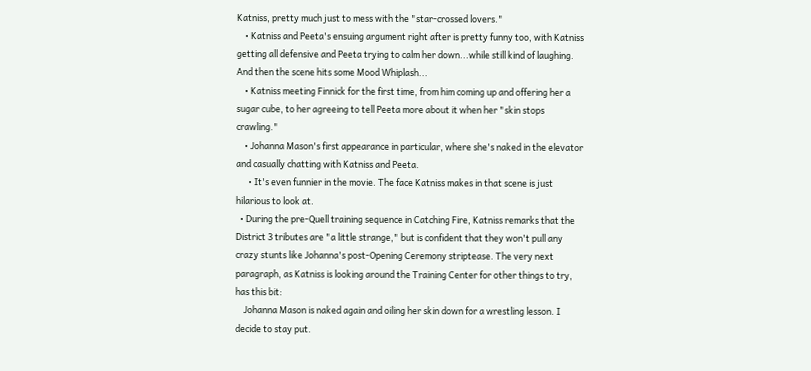Katniss, pretty much just to mess with the "star-crossed lovers."
    • Katniss and Peeta's ensuing argument right after is pretty funny too, with Katniss getting all defensive and Peeta trying to calm her down...while still kind of laughing. And then the scene hits some Mood Whiplash...
    • Katniss meeting Finnick for the first time, from him coming up and offering her a sugar cube, to her agreeing to tell Peeta more about it when her "skin stops crawling."
    • Johanna Mason's first appearance in particular, where she's naked in the elevator and casually chatting with Katniss and Peeta.
      • It's even funnier in the movie. The face Katniss makes in that scene is just hilarious to look at.
  • During the pre-Quell training sequence in Catching Fire, Katniss remarks that the District 3 tributes are "a little strange," but is confident that they won't pull any crazy stunts like Johanna's post-Opening Ceremony striptease. The very next paragraph, as Katniss is looking around the Training Center for other things to try, has this bit:
    Johanna Mason is naked again and oiling her skin down for a wrestling lesson. I decide to stay put.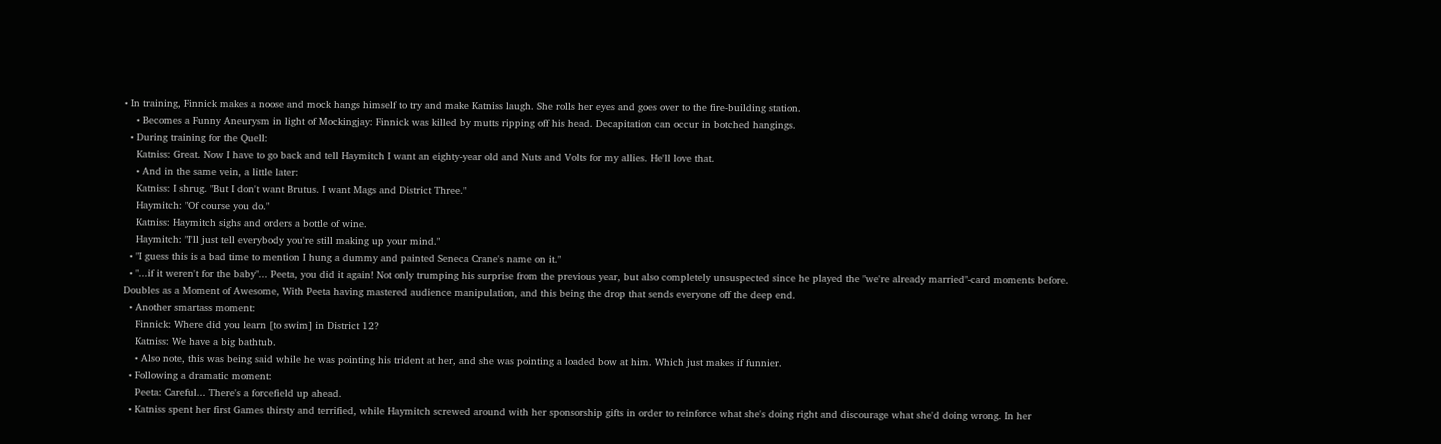• In training, Finnick makes a noose and mock hangs himself to try and make Katniss laugh. She rolls her eyes and goes over to the fire-building station.
    • Becomes a Funny Aneurysm in light of Mockingjay: Finnick was killed by mutts ripping off his head. Decapitation can occur in botched hangings.
  • During training for the Quell:
    Katniss: Great. Now I have to go back and tell Haymitch I want an eighty-year old and Nuts and Volts for my allies. He'll love that.
    • And in the same vein, a little later:
    Katniss: I shrug. "But I don't want Brutus. I want Mags and District Three."
    Haymitch: "Of course you do."
    Katniss: Haymitch sighs and orders a bottle of wine.
    Haymitch: "I'll just tell everybody you're still making up your mind."
  • "I guess this is a bad time to mention I hung a dummy and painted Seneca Crane's name on it."
  • "...if it weren't for the baby"... Peeta, you did it again! Not only trumping his surprise from the previous year, but also completely unsuspected since he played the "we're already married"-card moments before. Doubles as a Moment of Awesome, With Peeta having mastered audience manipulation, and this being the drop that sends everyone off the deep end.
  • Another smartass moment:
    Finnick: Where did you learn [to swim] in District 12?
    Katniss: We have a big bathtub.
    • Also note, this was being said while he was pointing his trident at her, and she was pointing a loaded bow at him. Which just makes if funnier.
  • Following a dramatic moment:
    Peeta: Careful... There's a forcefield up ahead.
  • Katniss spent her first Games thirsty and terrified, while Haymitch screwed around with her sponsorship gifts in order to reinforce what she's doing right and discourage what she'd doing wrong. In her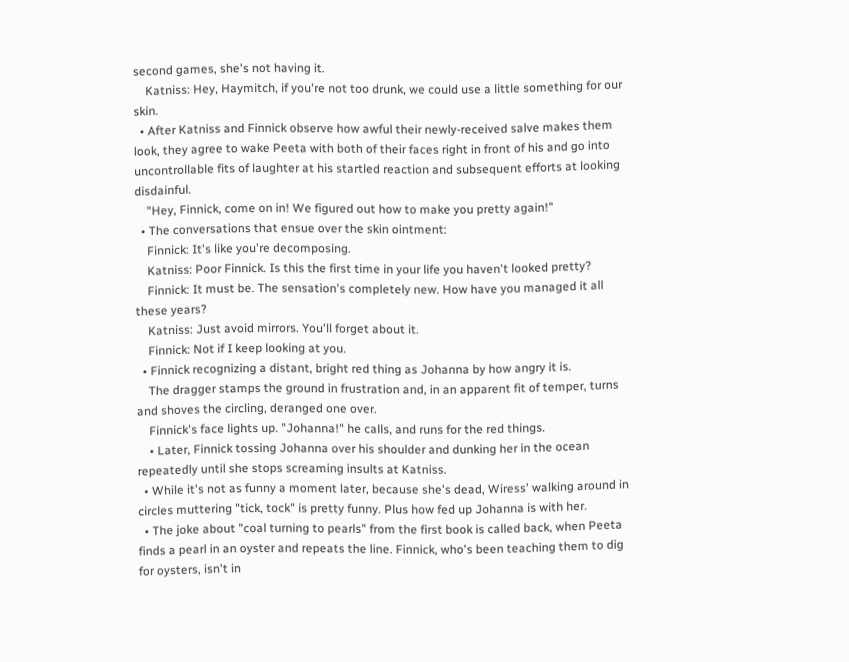second games, she's not having it.
    Katniss: Hey, Haymitch, if you're not too drunk, we could use a little something for our skin.
  • After Katniss and Finnick observe how awful their newly-received salve makes them look, they agree to wake Peeta with both of their faces right in front of his and go into uncontrollable fits of laughter at his startled reaction and subsequent efforts at looking disdainful.
    "Hey, Finnick, come on in! We figured out how to make you pretty again!"
  • The conversations that ensue over the skin ointment:
    Finnick: It's like you're decomposing.
    Katniss: Poor Finnick. Is this the first time in your life you haven't looked pretty?
    Finnick: It must be. The sensation's completely new. How have you managed it all these years?
    Katniss: Just avoid mirrors. You'll forget about it.
    Finnick: Not if I keep looking at you.
  • Finnick recognizing a distant, bright red thing as Johanna by how angry it is.
    The dragger stamps the ground in frustration and, in an apparent fit of temper, turns and shoves the circling, deranged one over.
    Finnick's face lights up. "Johanna!" he calls, and runs for the red things.
    • Later, Finnick tossing Johanna over his shoulder and dunking her in the ocean repeatedly until she stops screaming insults at Katniss.
  • While it's not as funny a moment later, because she's dead, Wiress' walking around in circles muttering "tick, tock" is pretty funny. Plus how fed up Johanna is with her.
  • The joke about "coal turning to pearls" from the first book is called back, when Peeta finds a pearl in an oyster and repeats the line. Finnick, who's been teaching them to dig for oysters, isn't in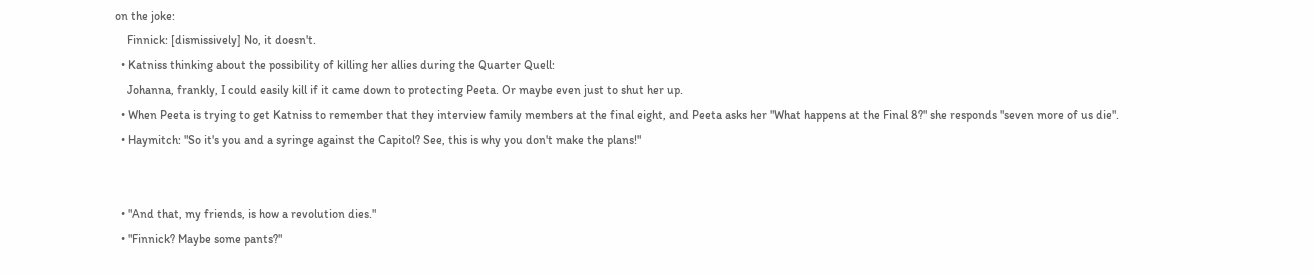on the joke:
    Finnick: [dismissively] No, it doesn't.
  • Katniss thinking about the possibility of killing her allies during the Quarter Quell:
    Johanna, frankly, I could easily kill if it came down to protecting Peeta. Or maybe even just to shut her up.
  • When Peeta is trying to get Katniss to remember that they interview family members at the final eight, and Peeta asks her "What happens at the Final 8?" she responds "seven more of us die".
  • Haymitch: "So it's you and a syringe against the Capitol? See, this is why you don't make the plans!"


  • "And that, my friends, is how a revolution dies."
  • "Finnick? Maybe some pants?"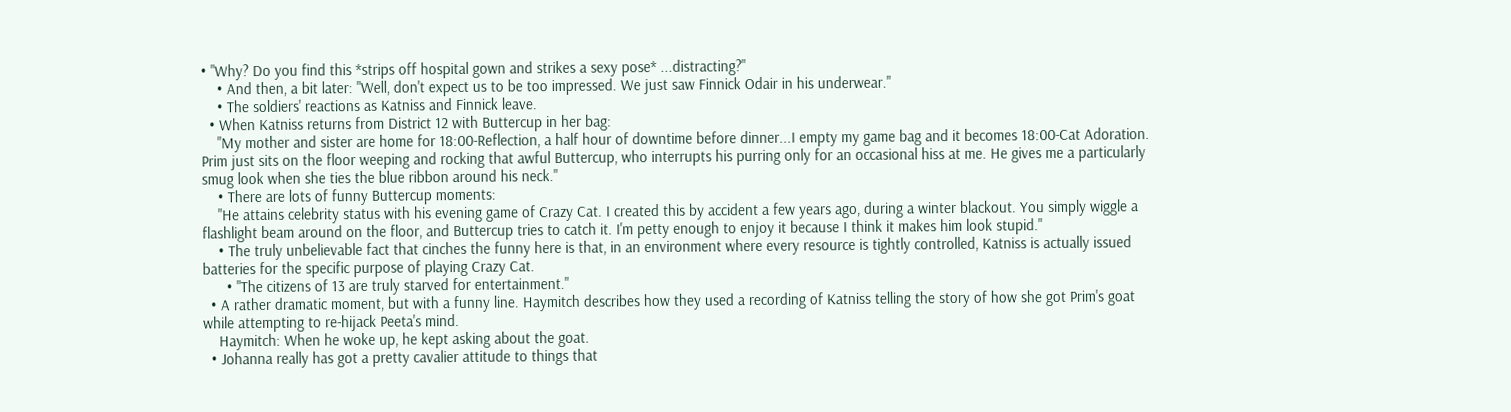• "Why? Do you find this *strips off hospital gown and strikes a sexy pose* ...distracting?"
    • And then, a bit later: "Well, don't expect us to be too impressed. We just saw Finnick Odair in his underwear."
    • The soldiers' reactions as Katniss and Finnick leave.
  • When Katniss returns from District 12 with Buttercup in her bag:
    "My mother and sister are home for 18:00-Reflection, a half hour of downtime before dinner...I empty my game bag and it becomes 18:00-Cat Adoration. Prim just sits on the floor weeping and rocking that awful Buttercup, who interrupts his purring only for an occasional hiss at me. He gives me a particularly smug look when she ties the blue ribbon around his neck."
    • There are lots of funny Buttercup moments:
    "He attains celebrity status with his evening game of Crazy Cat. I created this by accident a few years ago, during a winter blackout. You simply wiggle a flashlight beam around on the floor, and Buttercup tries to catch it. I'm petty enough to enjoy it because I think it makes him look stupid."
    • The truly unbelievable fact that cinches the funny here is that, in an environment where every resource is tightly controlled, Katniss is actually issued batteries for the specific purpose of playing Crazy Cat.
      • "The citizens of 13 are truly starved for entertainment."
  • A rather dramatic moment, but with a funny line. Haymitch describes how they used a recording of Katniss telling the story of how she got Prim's goat while attempting to re-hijack Peeta's mind.
    Haymitch: When he woke up, he kept asking about the goat.
  • Johanna really has got a pretty cavalier attitude to things that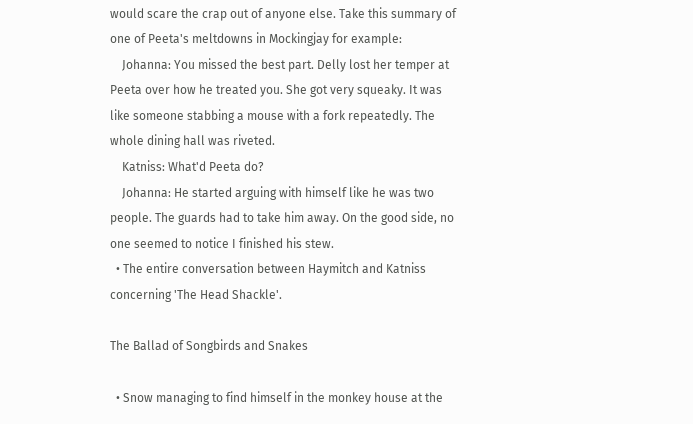would scare the crap out of anyone else. Take this summary of one of Peeta's meltdowns in Mockingjay for example:
    Johanna: You missed the best part. Delly lost her temper at Peeta over how he treated you. She got very squeaky. It was like someone stabbing a mouse with a fork repeatedly. The whole dining hall was riveted.
    Katniss: What'd Peeta do?
    Johanna: He started arguing with himself like he was two people. The guards had to take him away. On the good side, no one seemed to notice I finished his stew.
  • The entire conversation between Haymitch and Katniss concerning 'The Head Shackle'.

The Ballad of Songbirds and Snakes

  • Snow managing to find himself in the monkey house at the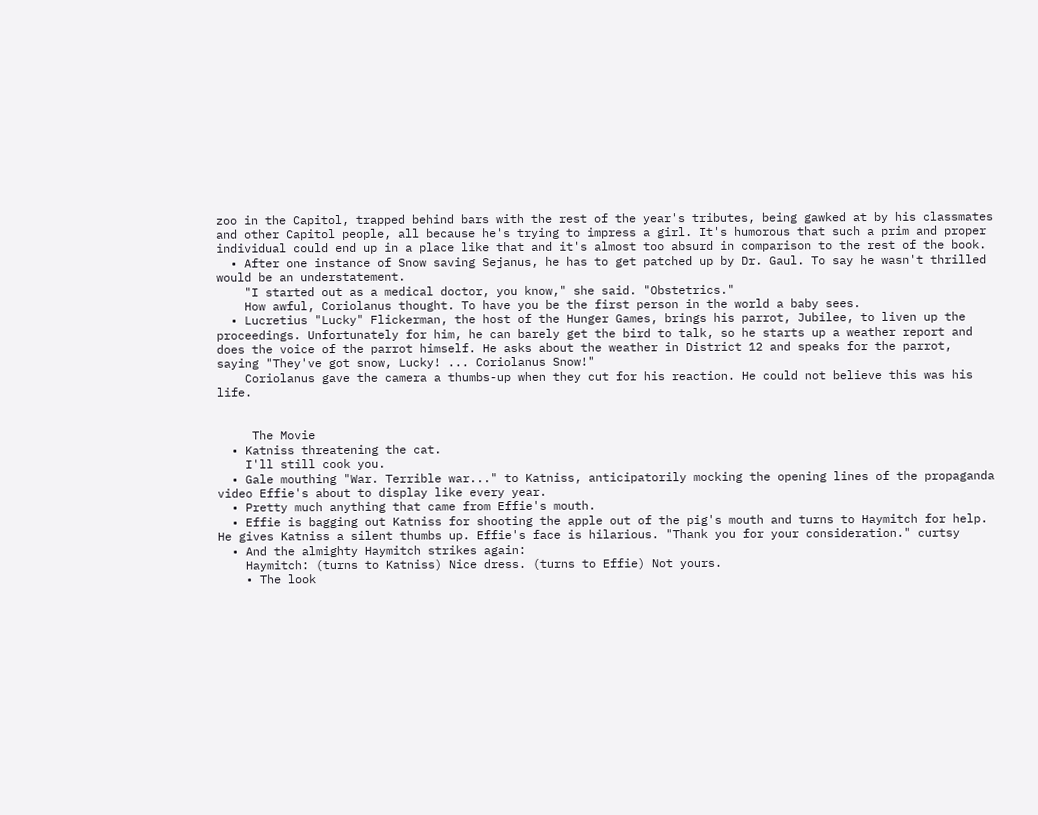zoo in the Capitol, trapped behind bars with the rest of the year's tributes, being gawked at by his classmates and other Capitol people, all because he's trying to impress a girl. It's humorous that such a prim and proper individual could end up in a place like that and it's almost too absurd in comparison to the rest of the book.
  • After one instance of Snow saving Sejanus, he has to get patched up by Dr. Gaul. To say he wasn't thrilled would be an understatement.
    "I started out as a medical doctor, you know," she said. "Obstetrics."
    How awful, Coriolanus thought. To have you be the first person in the world a baby sees.
  • Lucretius "Lucky" Flickerman, the host of the Hunger Games, brings his parrot, Jubilee, to liven up the proceedings. Unfortunately for him, he can barely get the bird to talk, so he starts up a weather report and does the voice of the parrot himself. He asks about the weather in District 12 and speaks for the parrot, saying "They've got snow, Lucky! ... Coriolanus Snow!"
    Coriolanus gave the camera a thumbs-up when they cut for his reaction. He could not believe this was his life.


     The Movie
  • Katniss threatening the cat.
    I'll still cook you.
  • Gale mouthing "War. Terrible war..." to Katniss, anticipatorily mocking the opening lines of the propaganda video Effie's about to display like every year.
  • Pretty much anything that came from Effie's mouth.
  • Effie is bagging out Katniss for shooting the apple out of the pig's mouth and turns to Haymitch for help. He gives Katniss a silent thumbs up. Effie's face is hilarious. "Thank you for your consideration." curtsy
  • And the almighty Haymitch strikes again:
    Haymitch: (turns to Katniss) Nice dress. (turns to Effie) Not yours.
    • The look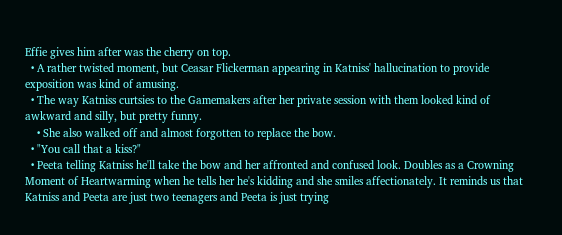Effie gives him after was the cherry on top.
  • A rather twisted moment, but Ceasar Flickerman appearing in Katniss' hallucination to provide exposition was kind of amusing.
  • The way Katniss curtsies to the Gamemakers after her private session with them looked kind of awkward and silly, but pretty funny.
    • She also walked off and almost forgotten to replace the bow.
  • "You call that a kiss?"
  • Peeta telling Katniss he'll take the bow and her affronted and confused look. Doubles as a Crowning Moment of Heartwarming when he tells her he's kidding and she smiles affectionately. It reminds us that Katniss and Peeta are just two teenagers and Peeta is just trying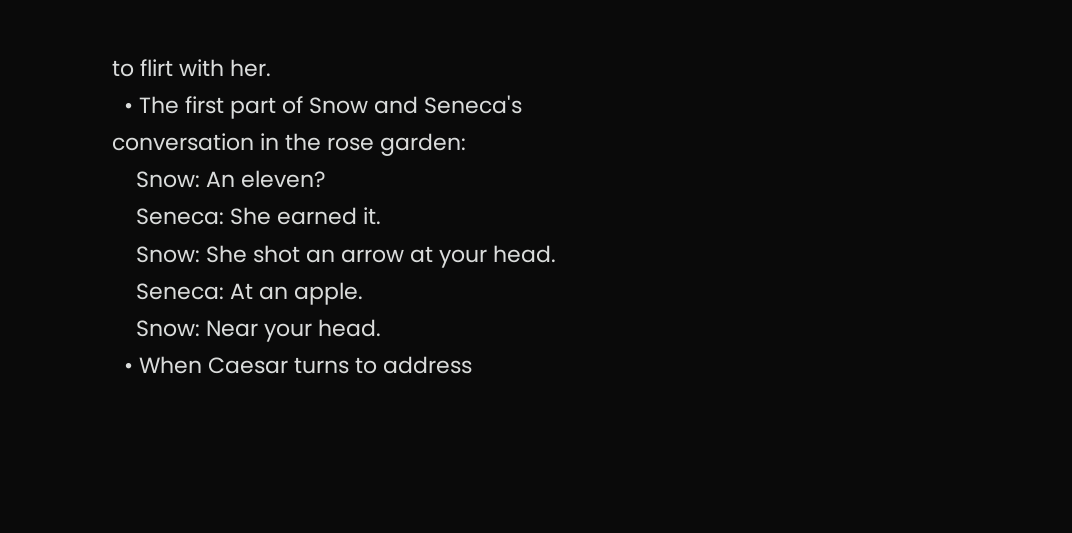to flirt with her.
  • The first part of Snow and Seneca's conversation in the rose garden:
    Snow: An eleven?
    Seneca: She earned it.
    Snow: She shot an arrow at your head.
    Seneca: At an apple.
    Snow: Near your head.
  • When Caesar turns to address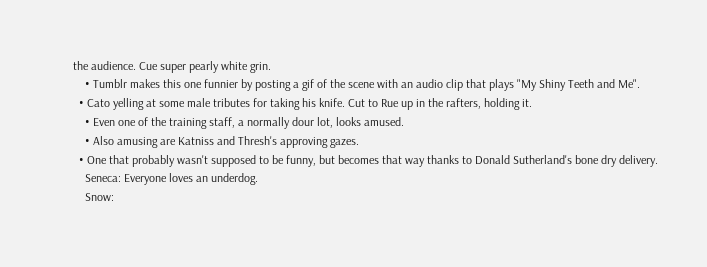the audience. Cue super pearly white grin.
    • Tumblr makes this one funnier by posting a gif of the scene with an audio clip that plays "My Shiny Teeth and Me".
  • Cato yelling at some male tributes for taking his knife. Cut to Rue up in the rafters, holding it.
    • Even one of the training staff, a normally dour lot, looks amused.
    • Also amusing are Katniss and Thresh's approving gazes.
  • One that probably wasn't supposed to be funny, but becomes that way thanks to Donald Sutherland's bone dry delivery.
    Seneca: Everyone loves an underdog.
    Snow: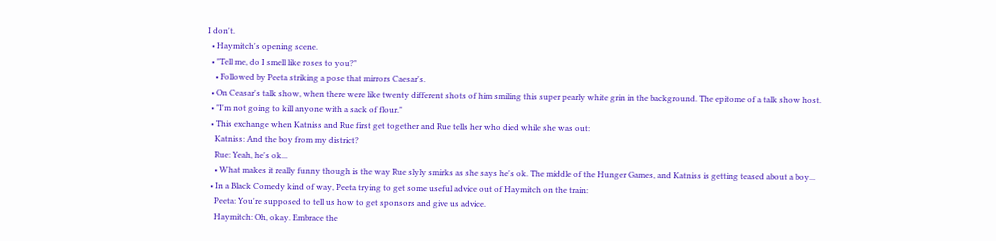I don't.
  • Haymitch's opening scene.
  • "Tell me, do I smell like roses to you?"
    • Followed by Peeta striking a pose that mirrors Caesar's.
  • On Ceasar's talk show, when there were like twenty different shots of him smiling this super pearly white grin in the background. The epitome of a talk show host.
  • "I'm not going to kill anyone with a sack of flour."
  • This exchange when Katniss and Rue first get together and Rue tells her who died while she was out:
    Katniss: And the boy from my district?
    Rue: Yeah, he's ok...
    • What makes it really funny though is the way Rue slyly smirks as she says he's ok. The middle of the Hunger Games, and Katniss is getting teased about a boy...
  • In a Black Comedy kind of way, Peeta trying to get some useful advice out of Haymitch on the train:
    Peeta: You're supposed to tell us how to get sponsors and give us advice.
    Haymitch: Oh, okay. Embrace the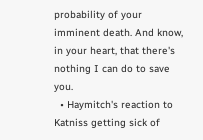probability of your imminent death. And know, in your heart, that there's nothing I can do to save you.
  • Haymitch's reaction to Katniss getting sick of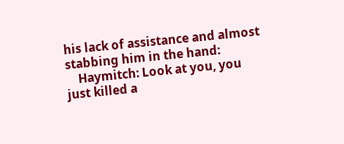his lack of assistance and almost stabbing him in the hand:
    Haymitch: Look at you, you just killed a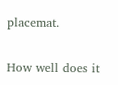placemat.


How well does it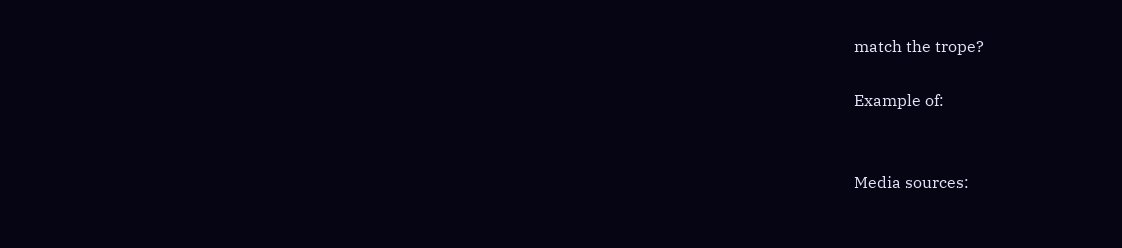match the trope?

Example of:


Media sources: